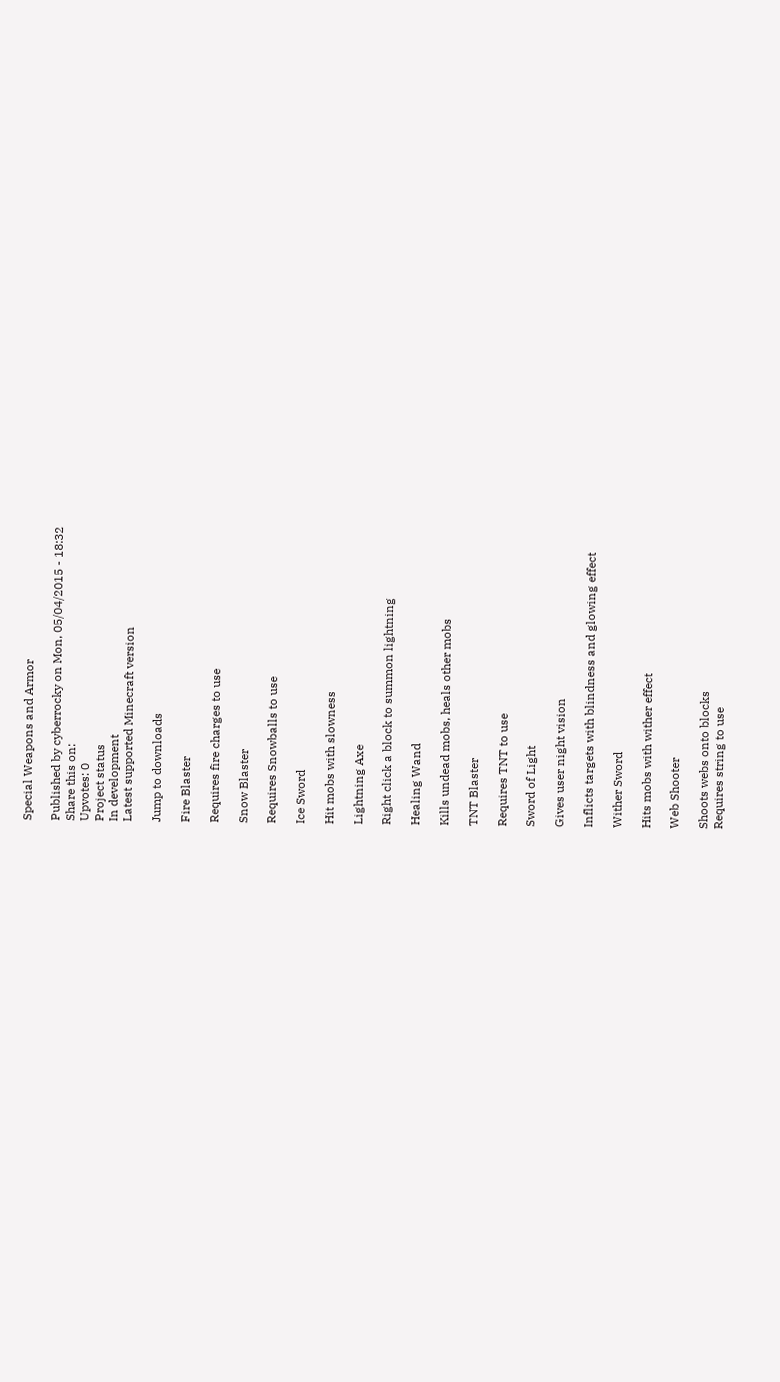Special Weapons and Armor

Published by cyberrocky on Mon, 05/04/2015 - 18:32
Share this on:
Upvotes: 0
Project status
In development
Latest supported Minecraft version

Jump to downloads

Fire Blaster

Requires fire charges to use

Snow Blaster

Requires Snowballs to use

Ice Sword

Hit mobs with slowness

Lightning Axe

Right click a block to summon lightning

Healing Wand

Kills undead mobs, heals other mobs

TNT Blaster

Requires TNT to use

Sword of Light

Gives user night vision

Inflicts targets with blindness and glowing effect

Wither Sword

Hits mobs with wither effect

Web Shooter

Shoots webs onto blocks
Requires string to use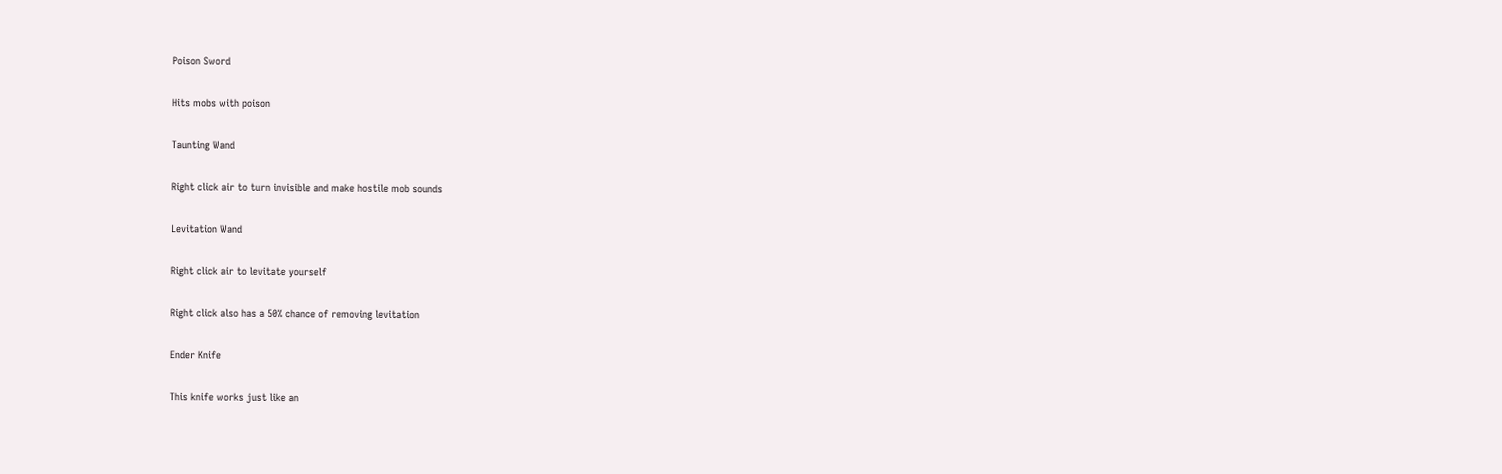Poison Sword

Hits mobs with poison

Taunting Wand

Right click air to turn invisible and make hostile mob sounds

Levitation Wand

Right click air to levitate yourself

Right click also has a 50% chance of removing levitation

Ender Knife

This knife works just like an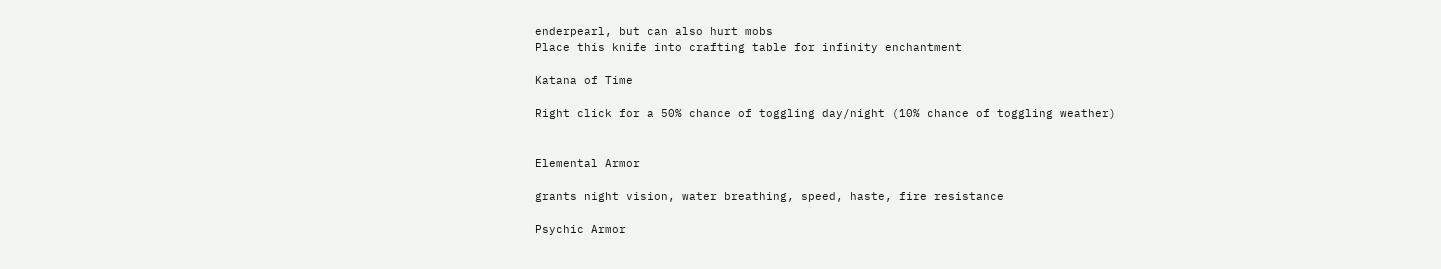enderpearl, but can also hurt mobs
Place this knife into crafting table for infinity enchantment

Katana of Time

Right click for a 50% chance of toggling day/night (10% chance of toggling weather)


Elemental Armor

grants night vision, water breathing, speed, haste, fire resistance

Psychic Armor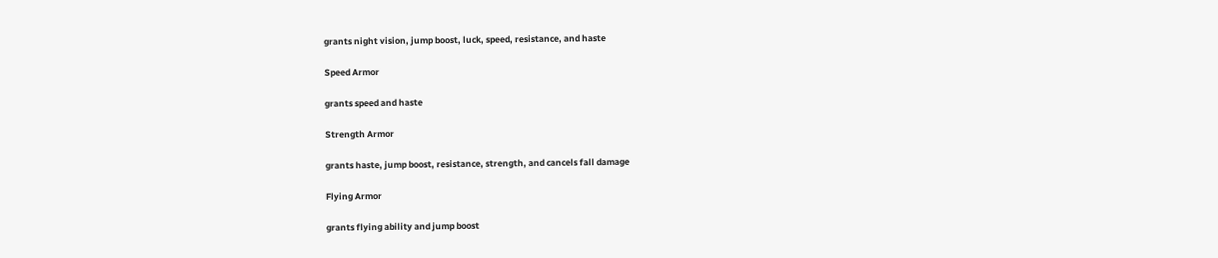grants night vision, jump boost, luck, speed, resistance, and haste

Speed Armor

grants speed and haste

Strength Armor

grants haste, jump boost, resistance, strength, and cancels fall damage

Flying Armor

grants flying ability and jump boost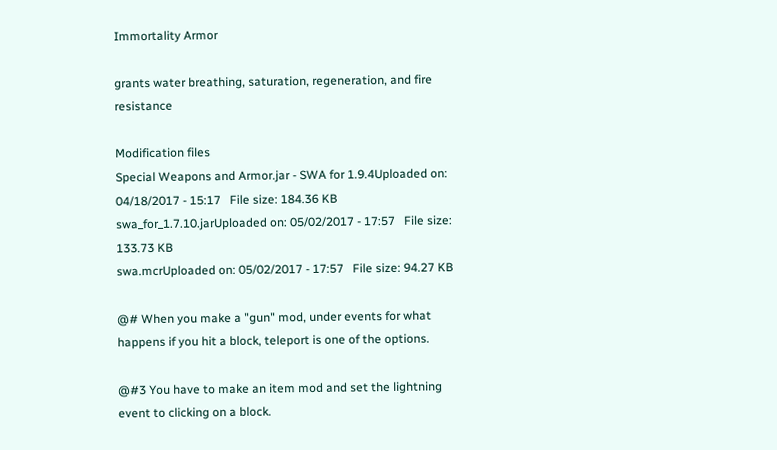Immortality Armor

grants water breathing, saturation, regeneration, and fire resistance

Modification files
Special Weapons and Armor.jar - SWA for 1.9.4Uploaded on: 04/18/2017 - 15:17   File size: 184.36 KB
swa_for_1.7.10.jarUploaded on: 05/02/2017 - 17:57   File size: 133.73 KB
swa.mcrUploaded on: 05/02/2017 - 17:57   File size: 94.27 KB

@# When you make a "gun" mod, under events for what happens if you hit a block, teleport is one of the options.

@#3 You have to make an item mod and set the lightning event to clicking on a block.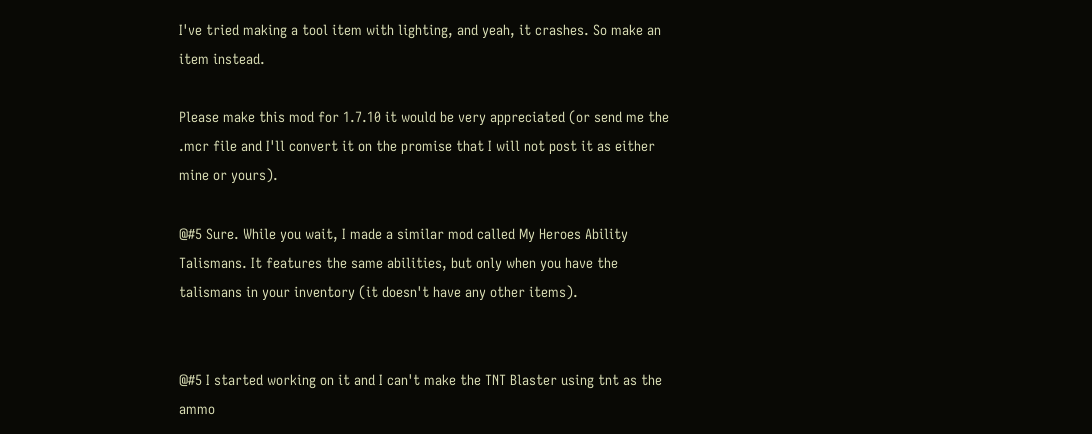I've tried making a tool item with lighting, and yeah, it crashes. So make an item instead.

Please make this mod for 1.7.10 it would be very appreciated (or send me the .mcr file and I'll convert it on the promise that I will not post it as either mine or yours).

@#5 Sure. While you wait, I made a similar mod called My Heroes Ability Talismans. It features the same abilities, but only when you have the talismans in your inventory (it doesn't have any other items).


@#5 I started working on it and I can't make the TNT Blaster using tnt as the ammo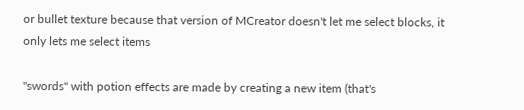or bullet texture because that version of MCreator doesn't let me select blocks, it only lets me select items

"swords" with potion effects are made by creating a new item (that's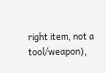right item, not a tool/weapon),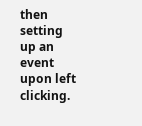then setting up an event upon left clicking.